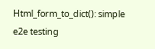Html_form_to_dict(): simple e2e testing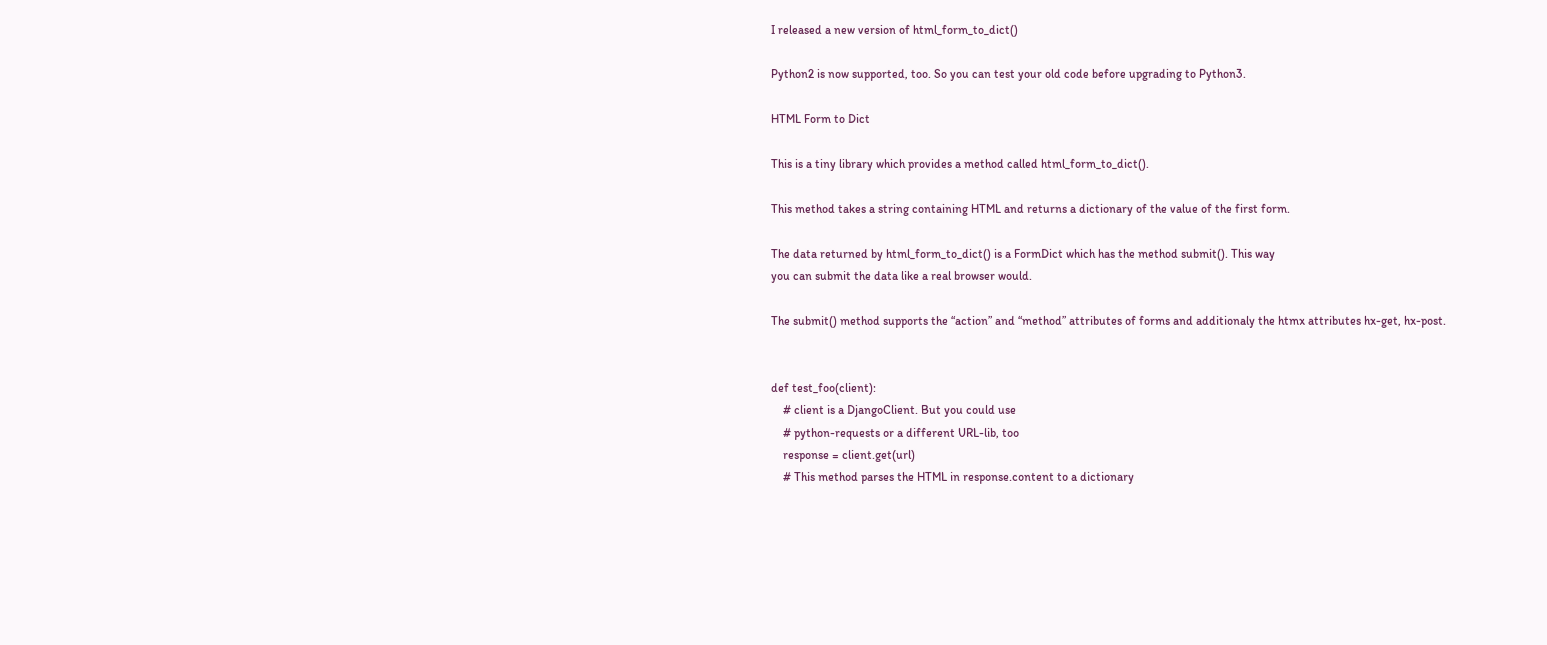I released a new version of html_form_to_dict()

Python2 is now supported, too. So you can test your old code before upgrading to Python3.

HTML Form to Dict

This is a tiny library which provides a method called html_form_to_dict().

This method takes a string containing HTML and returns a dictionary of the value of the first form.

The data returned by html_form_to_dict() is a FormDict which has the method submit(). This way
you can submit the data like a real browser would.

The submit() method supports the “action” and “method” attributes of forms and additionaly the htmx attributes hx-get, hx-post.


def test_foo(client):
    # client is a DjangoClient. But you could use
    # python-requests or a different URL-lib, too
    response = client.get(url)
    # This method parses the HTML in response.content to a dictionary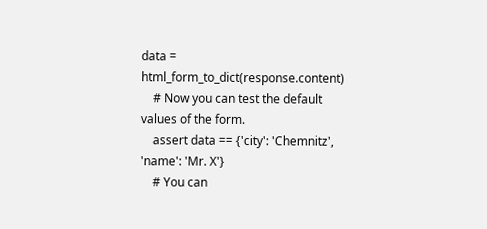data = html_form_to_dict(response.content)
    # Now you can test the default values of the form.
    assert data == {'city': 'Chemnitz', 'name': 'Mr. X'}
    # You can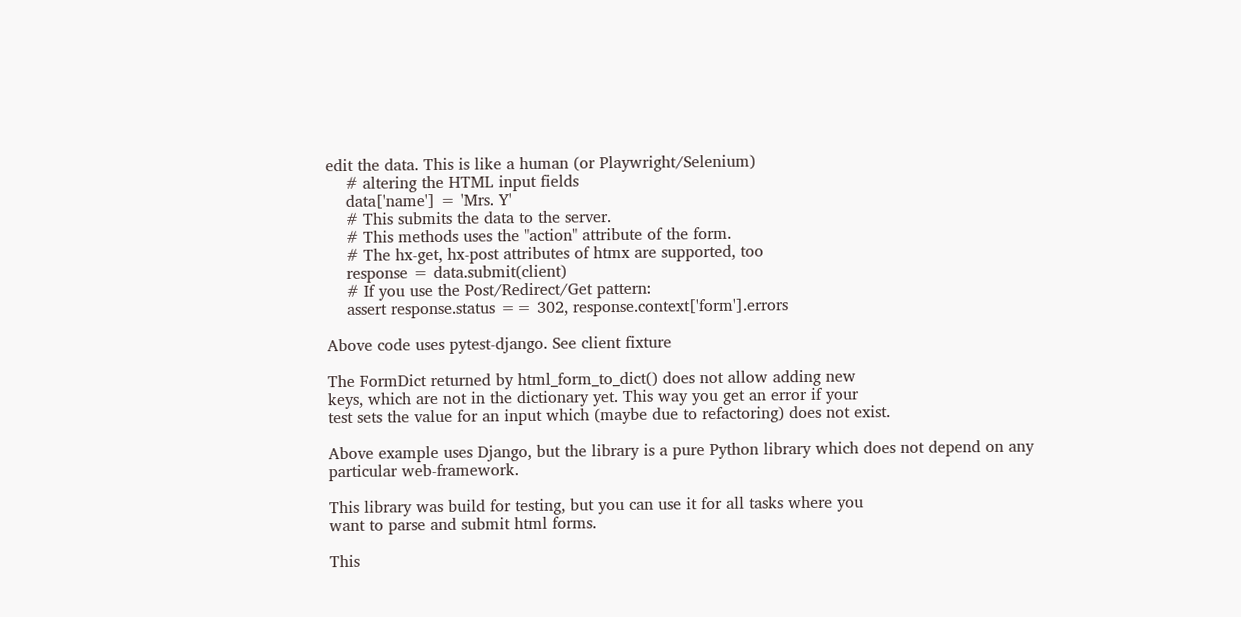edit the data. This is like a human (or Playwright/Selenium)
    # altering the HTML input fields
    data['name'] = 'Mrs. Y'
    # This submits the data to the server.
    # This methods uses the "action" attribute of the form.
    # The hx-get, hx-post attributes of htmx are supported, too
    response = data.submit(client)
    # If you use the Post/Redirect/Get pattern:
    assert response.status == 302, response.context['form'].errors

Above code uses pytest-django. See client fixture

The FormDict returned by html_form_to_dict() does not allow adding new
keys, which are not in the dictionary yet. This way you get an error if your
test sets the value for an input which (maybe due to refactoring) does not exist.

Above example uses Django, but the library is a pure Python library which does not depend on any
particular web-framework.

This library was build for testing, but you can use it for all tasks where you
want to parse and submit html forms.

This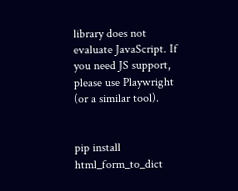library does not evaluate JavaScript. If you need JS support, please use Playwright (or a similar tool).


pip install html_form_to_dict